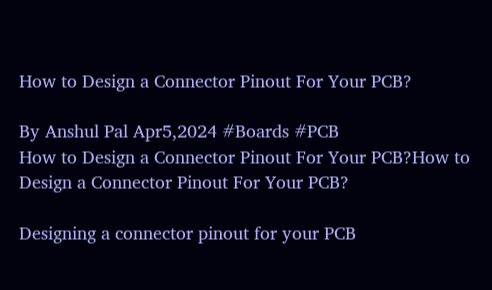How to Design a Connector Pinout For Your PCB?

By Anshul Pal Apr5,2024 #Boards #PCB
How to Design a Connector Pinout For Your PCB?How to Design a Connector Pinout For Your PCB?

Designing a connector pinout for your PCB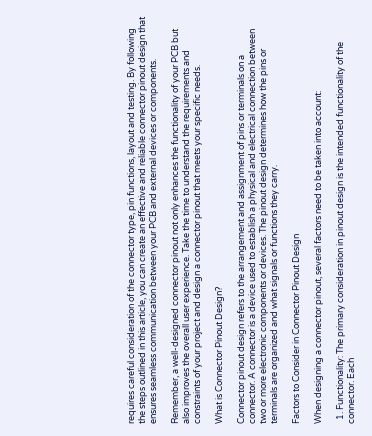requires careful consideration of the connector type, pin functions, layout and testing. By following the steps outlined in this article, you can create an effective and reliable connector pinout design that ensures seamless communication between your PCB and external devices or components.

Remember, a well-designed connector pinout not only enhances the functionality of your PCB but also improves the overall user experience. Take the time to understand the requirements and constraints of your project and design a connector pinout that meets your specific needs.

What is Connector Pinout Design?

Connector pinout design refers to the arrangement and assignment of pins or terminals on a connector. A connector is a device used to establish a physical and electrical connection between two or more electronic components or devices. The pinout design determines how the pins or terminals are organized and what signals or functions they carry.

Factors to Consider in Connector Pinout Design

When designing a connector pinout, several factors need to be taken into account:

  1. Functionality: The primary consideration in pinout design is the intended functionality of the connector. Each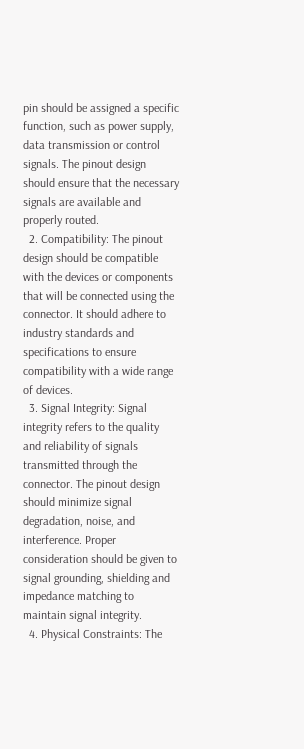pin should be assigned a specific function, such as power supply, data transmission or control signals. The pinout design should ensure that the necessary signals are available and properly routed.
  2. Compatibility: The pinout design should be compatible with the devices or components that will be connected using the connector. It should adhere to industry standards and specifications to ensure compatibility with a wide range of devices.
  3. Signal Integrity: Signal integrity refers to the quality and reliability of signals transmitted through the connector. The pinout design should minimize signal degradation, noise, and interference. Proper consideration should be given to signal grounding, shielding and impedance matching to maintain signal integrity.
  4. Physical Constraints: The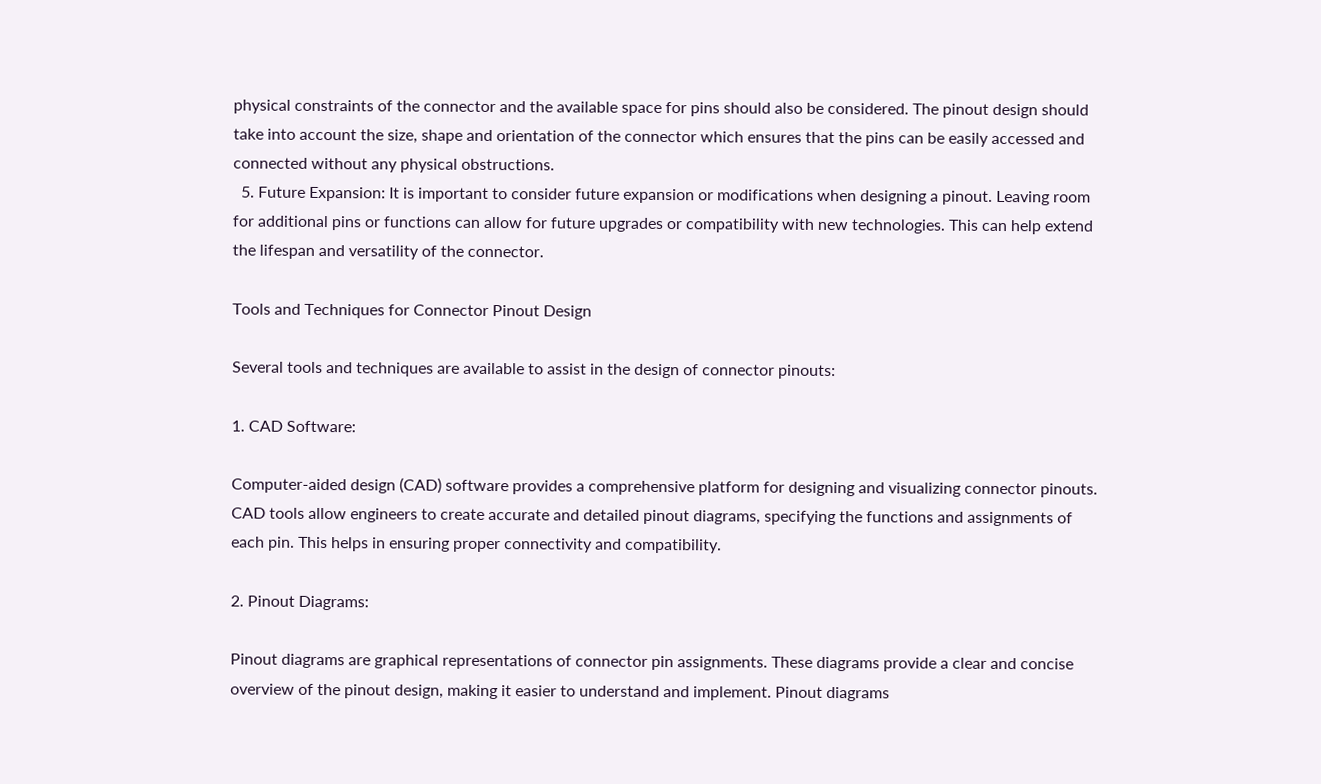physical constraints of the connector and the available space for pins should also be considered. The pinout design should take into account the size, shape and orientation of the connector which ensures that the pins can be easily accessed and connected without any physical obstructions.
  5. Future Expansion: It is important to consider future expansion or modifications when designing a pinout. Leaving room for additional pins or functions can allow for future upgrades or compatibility with new technologies. This can help extend the lifespan and versatility of the connector.

Tools and Techniques for Connector Pinout Design

Several tools and techniques are available to assist in the design of connector pinouts:

1. CAD Software:

Computer-aided design (CAD) software provides a comprehensive platform for designing and visualizing connector pinouts. CAD tools allow engineers to create accurate and detailed pinout diagrams, specifying the functions and assignments of each pin. This helps in ensuring proper connectivity and compatibility.

2. Pinout Diagrams:

Pinout diagrams are graphical representations of connector pin assignments. These diagrams provide a clear and concise overview of the pinout design, making it easier to understand and implement. Pinout diagrams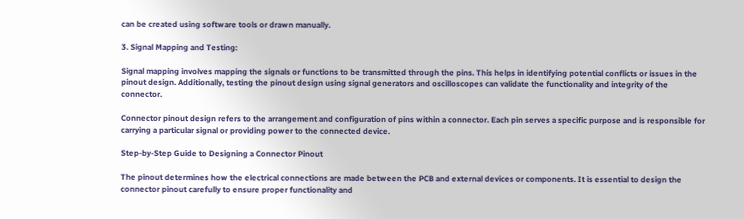can be created using software tools or drawn manually.

3. Signal Mapping and Testing:

Signal mapping involves mapping the signals or functions to be transmitted through the pins. This helps in identifying potential conflicts or issues in the pinout design. Additionally, testing the pinout design using signal generators and oscilloscopes can validate the functionality and integrity of the connector.

Connector pinout design refers to the arrangement and configuration of pins within a connector. Each pin serves a specific purpose and is responsible for carrying a particular signal or providing power to the connected device.

Step-by-Step Guide to Designing a Connector Pinout

The pinout determines how the electrical connections are made between the PCB and external devices or components. It is essential to design the connector pinout carefully to ensure proper functionality and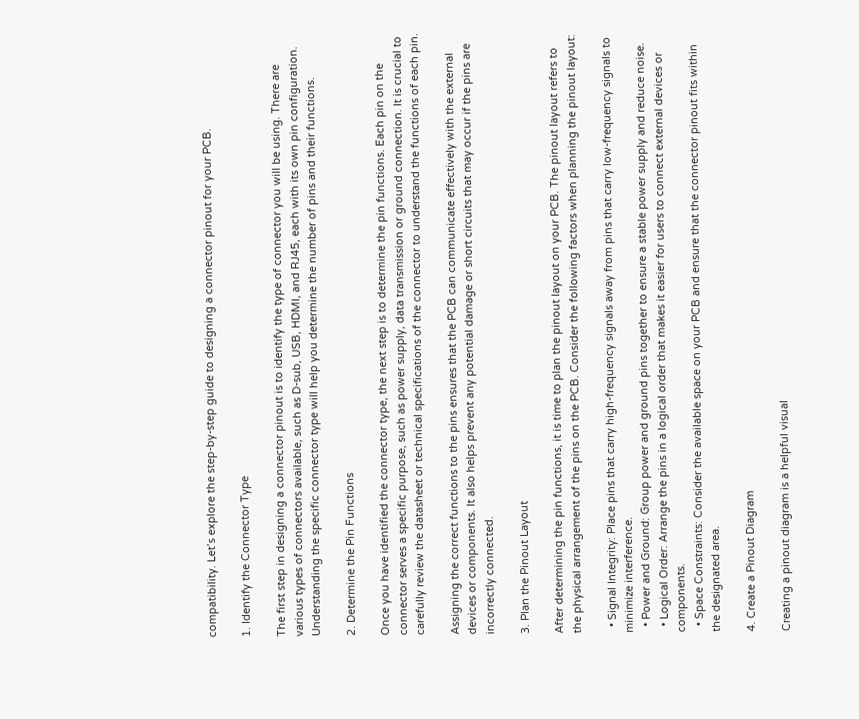compatibility. Let’s explore the step-by-step guide to designing a connector pinout for your PCB.

1. Identify the Connector Type

The first step in designing a connector pinout is to identify the type of connector you will be using. There are various types of connectors available, such as D-sub, USB, HDMI, and RJ45, each with its own pin configuration. Understanding the specific connector type will help you determine the number of pins and their functions.

2. Determine the Pin Functions

Once you have identified the connector type, the next step is to determine the pin functions. Each pin on the connector serves a specific purpose, such as power supply, data transmission or ground connection. It is crucial to carefully review the datasheet or technical specifications of the connector to understand the functions of each pin.

Assigning the correct functions to the pins ensures that the PCB can communicate effectively with the external devices or components. It also helps prevent any potential damage or short circuits that may occur if the pins are incorrectly connected.

3. Plan the Pinout Layout

After determining the pin functions, it is time to plan the pinout layout on your PCB. The pinout layout refers to the physical arrangement of the pins on the PCB. Consider the following factors when planning the pinout layout:

  • Signal Integrity: Place pins that carry high-frequency signals away from pins that carry low-frequency signals to minimize interference.
  • Power and Ground: Group power and ground pins together to ensure a stable power supply and reduce noise.
  • Logical Order: Arrange the pins in a logical order that makes it easier for users to connect external devices or components.
  • Space Constraints: Consider the available space on your PCB and ensure that the connector pinout fits within the designated area.

4. Create a Pinout Diagram

Creating a pinout diagram is a helpful visual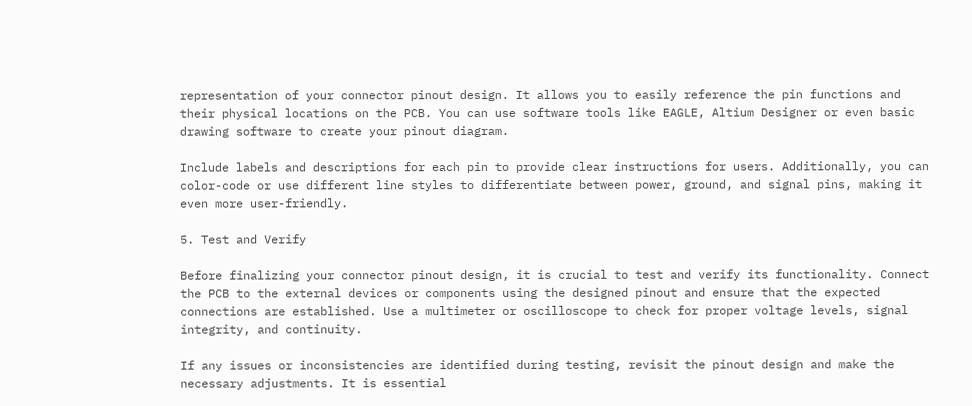representation of your connector pinout design. It allows you to easily reference the pin functions and their physical locations on the PCB. You can use software tools like EAGLE, Altium Designer or even basic drawing software to create your pinout diagram.

Include labels and descriptions for each pin to provide clear instructions for users. Additionally, you can color-code or use different line styles to differentiate between power, ground, and signal pins, making it even more user-friendly.

5. Test and Verify

Before finalizing your connector pinout design, it is crucial to test and verify its functionality. Connect the PCB to the external devices or components using the designed pinout and ensure that the expected connections are established. Use a multimeter or oscilloscope to check for proper voltage levels, signal integrity, and continuity.

If any issues or inconsistencies are identified during testing, revisit the pinout design and make the necessary adjustments. It is essential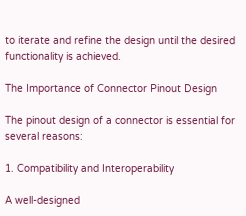to iterate and refine the design until the desired functionality is achieved.

The Importance of Connector Pinout Design

The pinout design of a connector is essential for several reasons:

1. Compatibility and Interoperability

A well-designed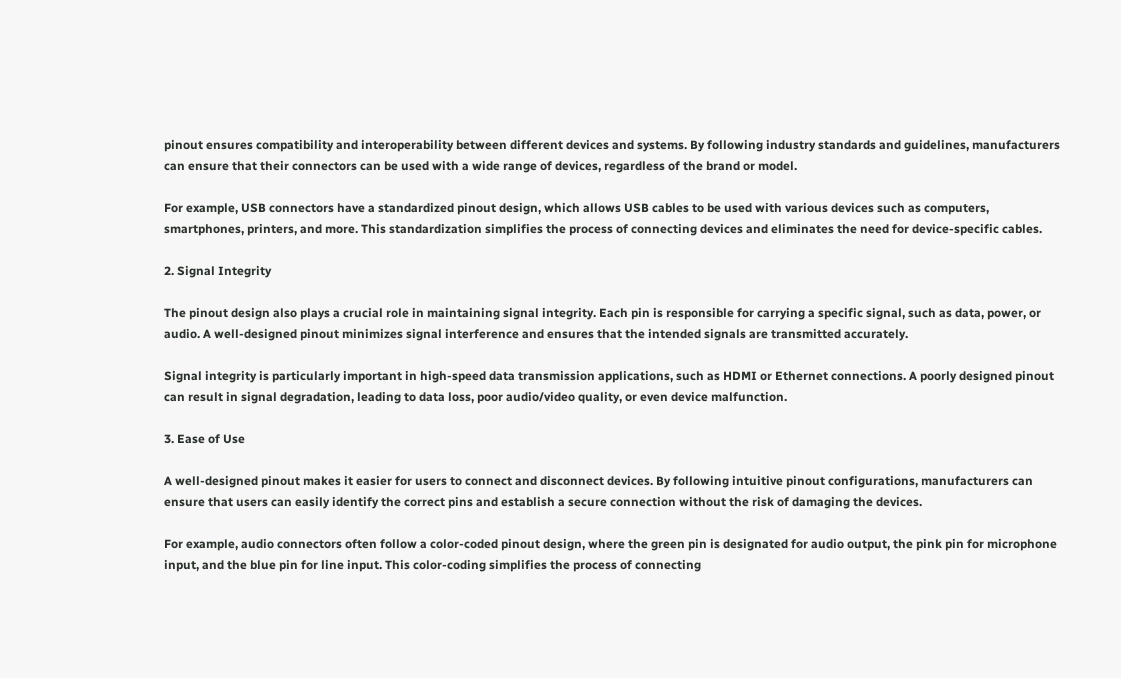pinout ensures compatibility and interoperability between different devices and systems. By following industry standards and guidelines, manufacturers can ensure that their connectors can be used with a wide range of devices, regardless of the brand or model.

For example, USB connectors have a standardized pinout design, which allows USB cables to be used with various devices such as computers, smartphones, printers, and more. This standardization simplifies the process of connecting devices and eliminates the need for device-specific cables.

2. Signal Integrity

The pinout design also plays a crucial role in maintaining signal integrity. Each pin is responsible for carrying a specific signal, such as data, power, or audio. A well-designed pinout minimizes signal interference and ensures that the intended signals are transmitted accurately.

Signal integrity is particularly important in high-speed data transmission applications, such as HDMI or Ethernet connections. A poorly designed pinout can result in signal degradation, leading to data loss, poor audio/video quality, or even device malfunction.

3. Ease of Use

A well-designed pinout makes it easier for users to connect and disconnect devices. By following intuitive pinout configurations, manufacturers can ensure that users can easily identify the correct pins and establish a secure connection without the risk of damaging the devices.

For example, audio connectors often follow a color-coded pinout design, where the green pin is designated for audio output, the pink pin for microphone input, and the blue pin for line input. This color-coding simplifies the process of connecting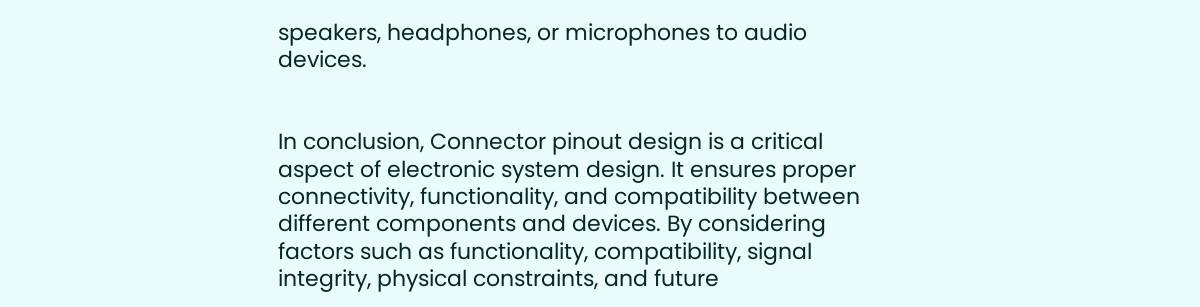speakers, headphones, or microphones to audio devices.


In conclusion, Connector pinout design is a critical aspect of electronic system design. It ensures proper connectivity, functionality, and compatibility between different components and devices. By considering factors such as functionality, compatibility, signal integrity, physical constraints, and future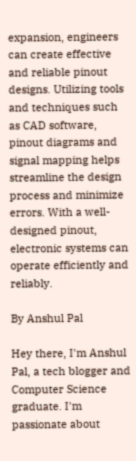expansion, engineers can create effective and reliable pinout designs. Utilizing tools and techniques such as CAD software, pinout diagrams and signal mapping helps streamline the design process and minimize errors. With a well-designed pinout, electronic systems can operate efficiently and reliably.

By Anshul Pal

Hey there, I'm Anshul Pal, a tech blogger and Computer Science graduate. I'm passionate about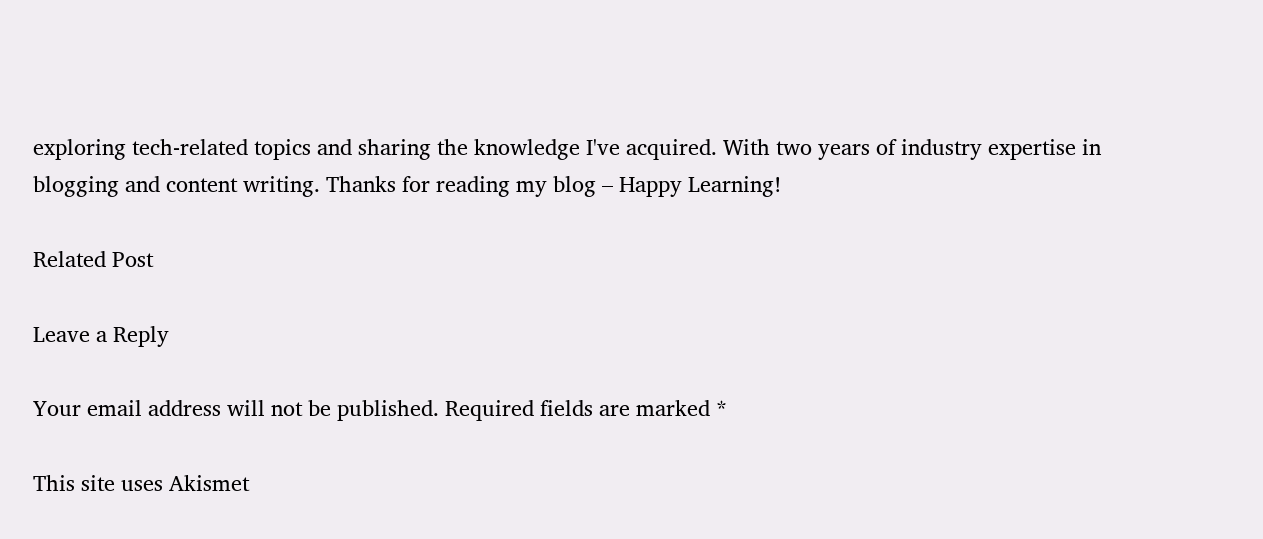exploring tech-related topics and sharing the knowledge I've acquired. With two years of industry expertise in blogging and content writing. Thanks for reading my blog – Happy Learning!

Related Post

Leave a Reply

Your email address will not be published. Required fields are marked *

This site uses Akismet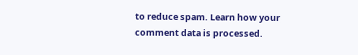to reduce spam. Learn how your comment data is processed.